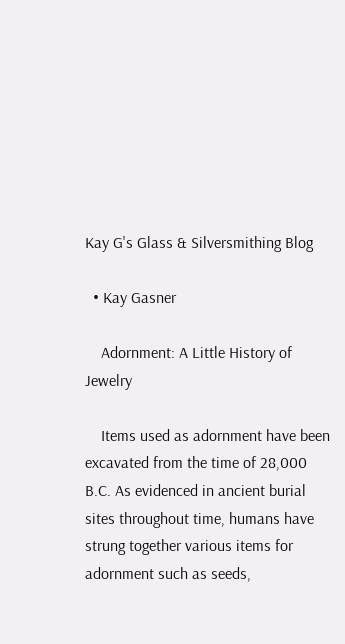Kay G's Glass & Silversmithing Blog

  • Kay Gasner

    Adornment: A Little History of Jewelry

    Items used as adornment have been excavated from the time of 28,000 B.C. As evidenced in ancient burial sites throughout time, humans have strung together various items for adornment such as seeds,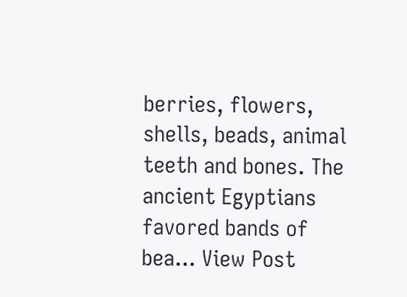berries, flowers, shells, beads, animal teeth and bones. The ancient Egyptians favored bands of bea... View Post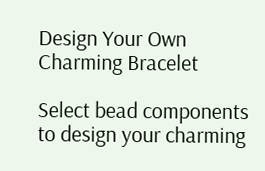Design Your Own Charming Bracelet

Select bead components to design your charming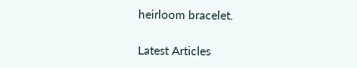heirloom bracelet.

Latest Articles